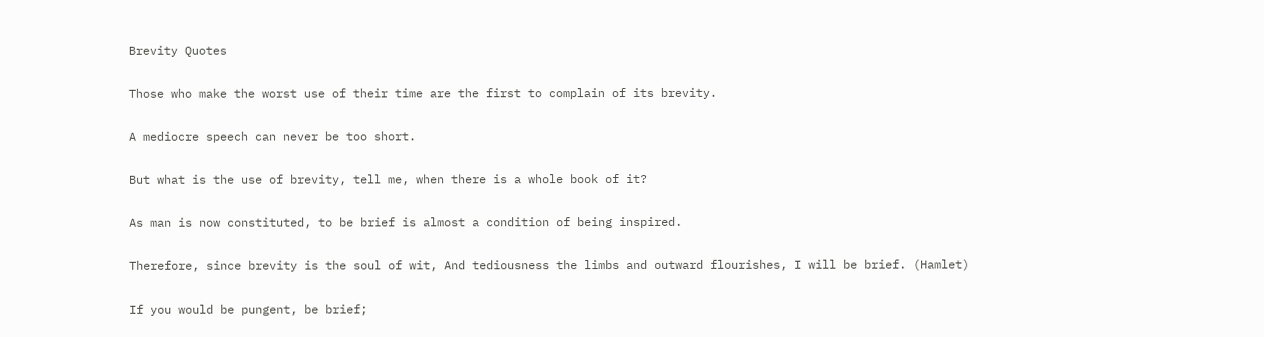Brevity Quotes

Those who make the worst use of their time are the first to complain of its brevity.

A mediocre speech can never be too short.

But what is the use of brevity, tell me, when there is a whole book of it?

As man is now constituted, to be brief is almost a condition of being inspired.

Therefore, since brevity is the soul of wit, And tediousness the limbs and outward flourishes, I will be brief. (Hamlet)

If you would be pungent, be brief;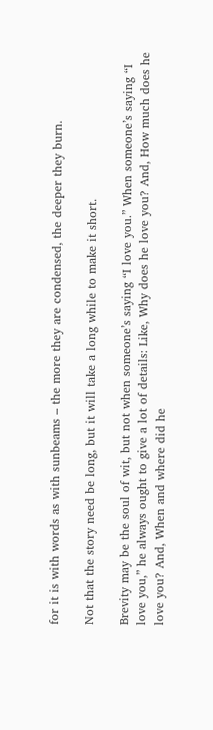for it is with words as with sunbeams – the more they are condensed, the deeper they burn.

Not that the story need be long, but it will take a long while to make it short.

Brevity may be the soul of wit, but not when someone’s saying “I love you.” When someone’s saying “I love you,” he always ought to give a lot of details: Like, Why does he love you? And, How much does he love you? And, When and where did he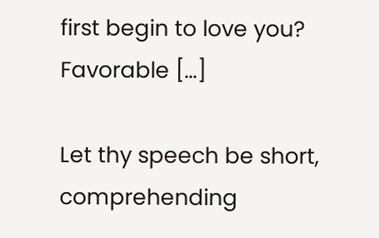first begin to love you? Favorable […]

Let thy speech be short, comprehending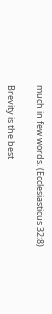much in few words. (Ecclesiasticus 32:8)

Brevity is the best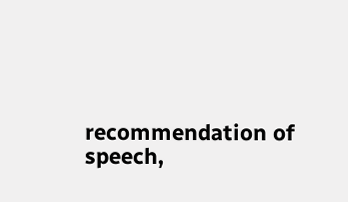recommendation of speech,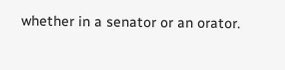whether in a senator or an orator.